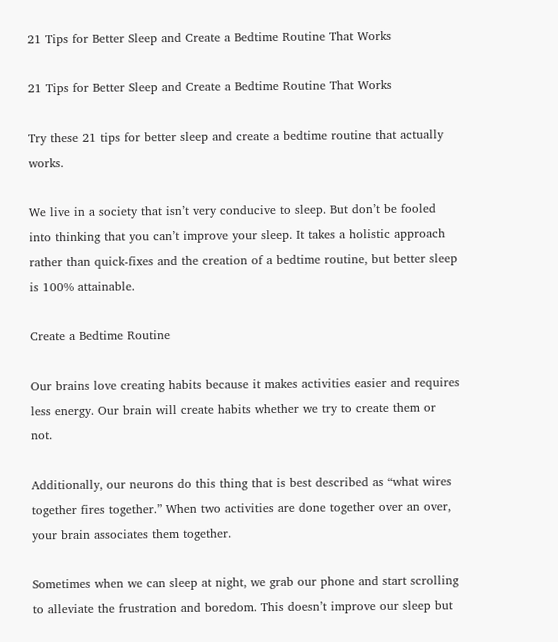21 Tips for Better Sleep and Create a Bedtime Routine That Works

21 Tips for Better Sleep and Create a Bedtime Routine That Works

Try these 21 tips for better sleep and create a bedtime routine that actually works.

We live in a society that isn’t very conducive to sleep. But don’t be fooled into thinking that you can’t improve your sleep. It takes a holistic approach rather than quick-fixes and the creation of a bedtime routine, but better sleep is 100% attainable.

Create a Bedtime Routine

Our brains love creating habits because it makes activities easier and requires less energy. Our brain will create habits whether we try to create them or not.

Additionally, our neurons do this thing that is best described as “what wires together fires together.” When two activities are done together over an over, your brain associates them together.

Sometimes when we can sleep at night, we grab our phone and start scrolling to alleviate the frustration and boredom. This doesn’t improve our sleep but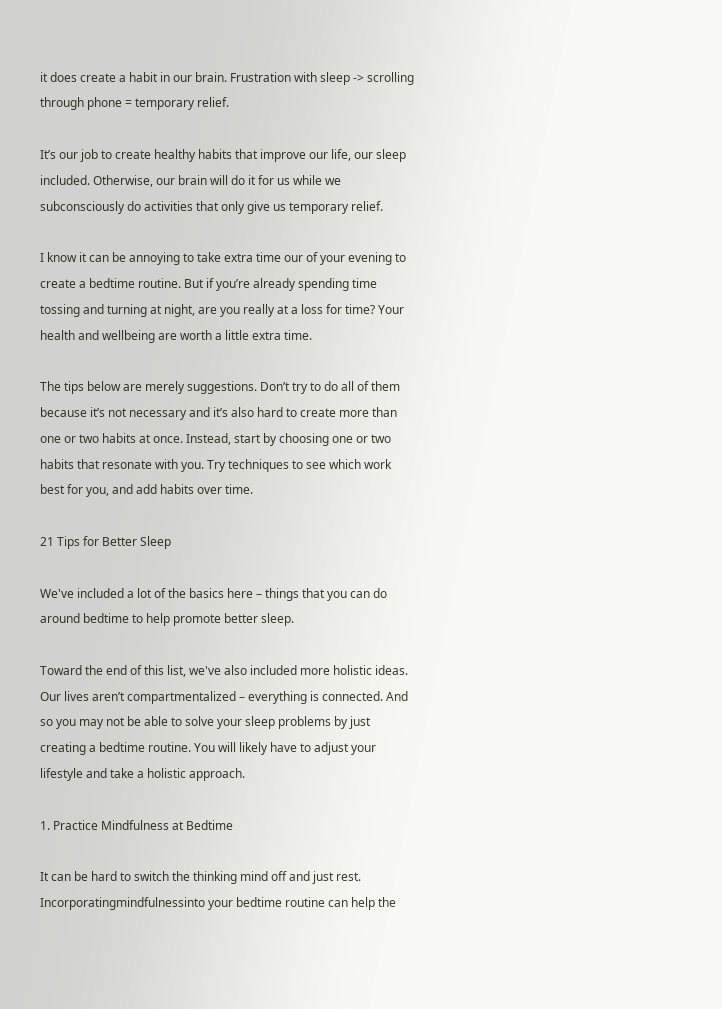it does create a habit in our brain. Frustration with sleep -> scrolling through phone = temporary relief.

It’s our job to create healthy habits that improve our life, our sleep included. Otherwise, our brain will do it for us while we subconsciously do activities that only give us temporary relief.

I know it can be annoying to take extra time our of your evening to create a bedtime routine. But if you’re already spending time tossing and turning at night, are you really at a loss for time? Your health and wellbeing are worth a little extra time.

The tips below are merely suggestions. Don’t try to do all of them because it’s not necessary and it’s also hard to create more than one or two habits at once. Instead, start by choosing one or two habits that resonate with you. Try techniques to see which work best for you, and add habits over time.

21 Tips for Better Sleep

We've included a lot of the basics here – things that you can do around bedtime to help promote better sleep.

Toward the end of this list, we've also included more holistic ideas. Our lives aren’t compartmentalized – everything is connected. And so you may not be able to solve your sleep problems by just creating a bedtime routine. You will likely have to adjust your lifestyle and take a holistic approach.

1. Practice Mindfulness at Bedtime

It can be hard to switch the thinking mind off and just rest. Incorporatingmindfulnessinto your bedtime routine can help the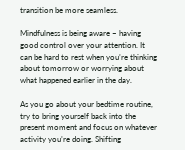transition be more seamless.

Mindfulness is being aware – having good control over your attention. It can be hard to rest when you’re thinking about tomorrow or worrying about what happened earlier in the day.

As you go about your bedtime routine, try to bring yourself back into the present moment and focus on whatever activity you’re doing. Shifting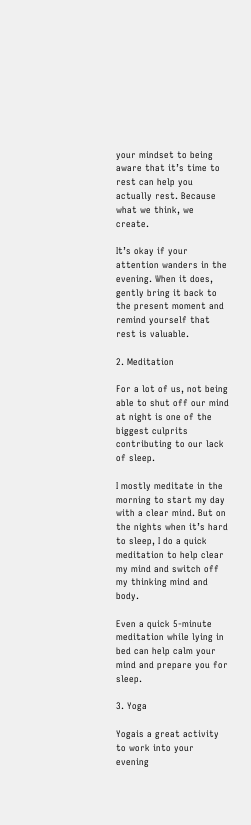your mindset to being aware that it’s time to rest can help you actually rest. Because what we think, we create.

It’s okay if your attention wanders in the evening. When it does, gently bring it back to the present moment and remind yourself that rest is valuable.

2. Meditation

For a lot of us, not being able to shut off our mind at night is one of the biggest culprits contributing to our lack of sleep.

I mostly meditate in the morning to start my day with a clear mind. But on the nights when it’s hard to sleep, I do a quick meditation to help clear my mind and switch off my thinking mind and body.

Even a quick 5-minute meditation while lying in bed can help calm your mind and prepare you for sleep.

3. Yoga

Yogais a great activity to work into your evening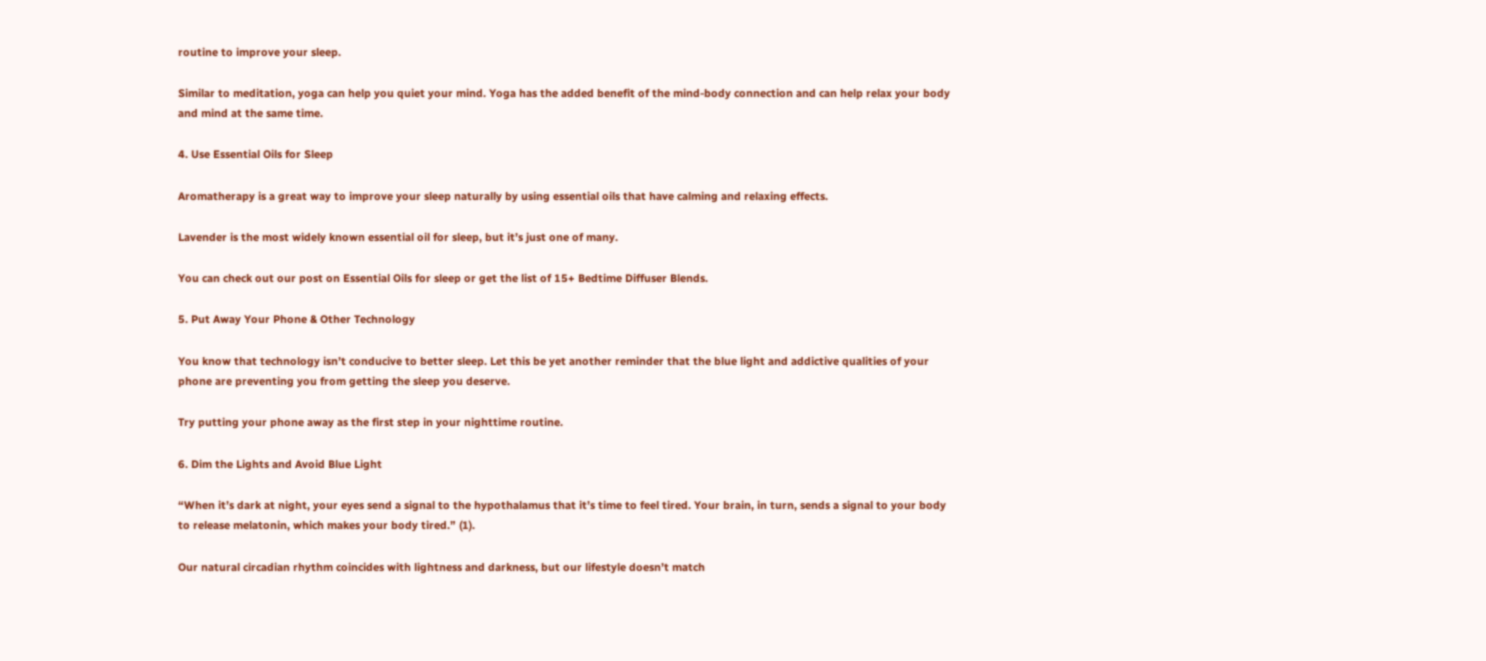routine to improve your sleep.

Similar to meditation, yoga can help you quiet your mind. Yoga has the added benefit of the mind-body connection and can help relax your body and mind at the same time.

4. Use Essential Oils for Sleep

Aromatherapy is a great way to improve your sleep naturally by using essential oils that have calming and relaxing effects.

Lavender is the most widely known essential oil for sleep, but it’s just one of many.

You can check out our post on Essential Oils for sleep or get the list of 15+ Bedtime Diffuser Blends.

5. Put Away Your Phone & Other Technology

You know that technology isn’t conducive to better sleep. Let this be yet another reminder that the blue light and addictive qualities of your phone are preventing you from getting the sleep you deserve.

Try putting your phone away as the first step in your nighttime routine.

6. Dim the Lights and Avoid Blue Light

“When it’s dark at night, your eyes send a signal to the hypothalamus that it’s time to feel tired. Your brain, in turn, sends a signal to your body to release melatonin, which makes your body tired.” (1).

Our natural circadian rhythm coincides with lightness and darkness, but our lifestyle doesn’t match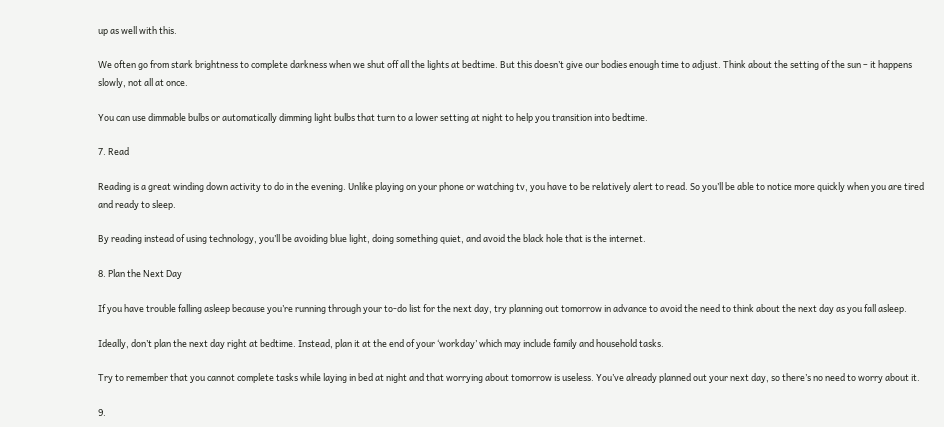up as well with this.

We often go from stark brightness to complete darkness when we shut off all the lights at bedtime. But this doesn’t give our bodies enough time to adjust. Think about the setting of the sun – it happens slowly, not all at once.

You can use dimmable bulbs or automatically dimming light bulbs that turn to a lower setting at night to help you transition into bedtime.

7. Read

Reading is a great winding down activity to do in the evening. Unlike playing on your phone or watching tv, you have to be relatively alert to read. So you’ll be able to notice more quickly when you are tired and ready to sleep.

By reading instead of using technology, you’ll be avoiding blue light, doing something quiet, and avoid the black hole that is the internet.

8. Plan the Next Day

If you have trouble falling asleep because you’re running through your to-do list for the next day, try planning out tomorrow in advance to avoid the need to think about the next day as you fall asleep.

Ideally, don’t plan the next day right at bedtime. Instead, plan it at the end of your ‘workday’ which may include family and household tasks.

Try to remember that you cannot complete tasks while laying in bed at night and that worrying about tomorrow is useless. You’ve already planned out your next day, so there’s no need to worry about it.

9.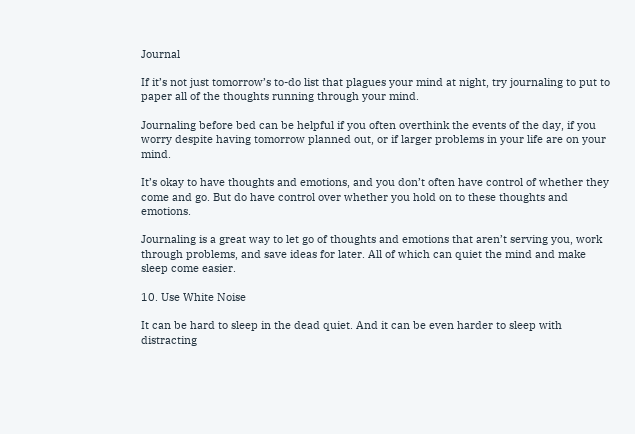Journal

If it’s not just tomorrow’s to-do list that plagues your mind at night, try journaling to put to paper all of the thoughts running through your mind.

Journaling before bed can be helpful if you often overthink the events of the day, if you worry despite having tomorrow planned out, or if larger problems in your life are on your mind.

It’s okay to have thoughts and emotions, and you don’t often have control of whether they come and go. But do have control over whether you hold on to these thoughts and emotions.

Journaling is a great way to let go of thoughts and emotions that aren’t serving you, work through problems, and save ideas for later. All of which can quiet the mind and make sleep come easier.

10. Use White Noise

It can be hard to sleep in the dead quiet. And it can be even harder to sleep with distracting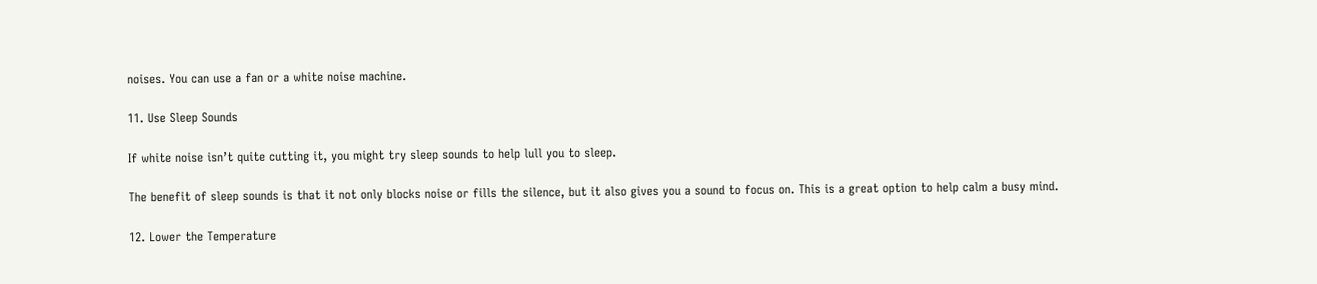noises. You can use a fan or a white noise machine.

11. Use Sleep Sounds

If white noise isn’t quite cutting it, you might try sleep sounds to help lull you to sleep.

The benefit of sleep sounds is that it not only blocks noise or fills the silence, but it also gives you a sound to focus on. This is a great option to help calm a busy mind.

12. Lower the Temperature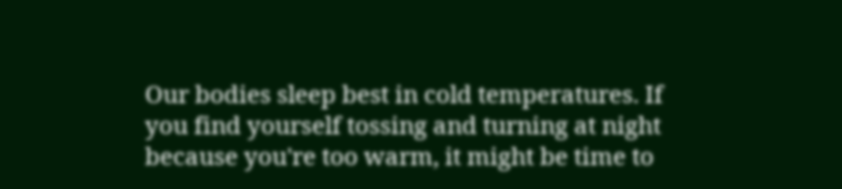Our bodies sleep best in cold temperatures. If you find yourself tossing and turning at night because you're too warm, it might be time to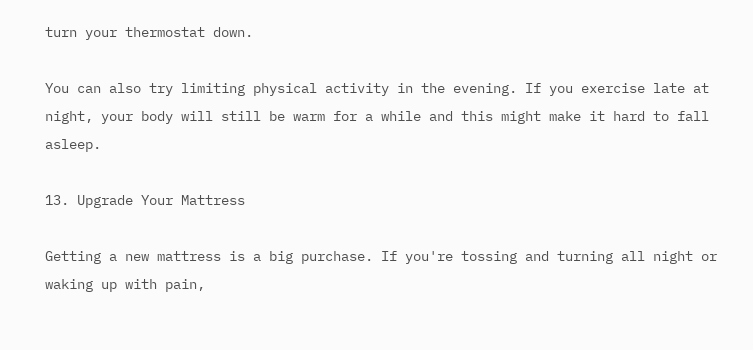turn your thermostat down.

You can also try limiting physical activity in the evening. If you exercise late at night, your body will still be warm for a while and this might make it hard to fall asleep.

13. Upgrade Your Mattress

Getting a new mattress is a big purchase. If you're tossing and turning all night or waking up with pain,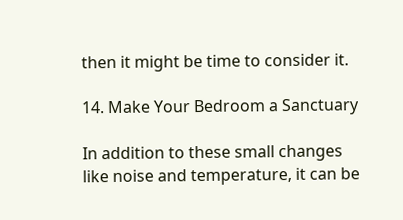then it might be time to consider it.

14. Make Your Bedroom a Sanctuary

In addition to these small changes like noise and temperature, it can be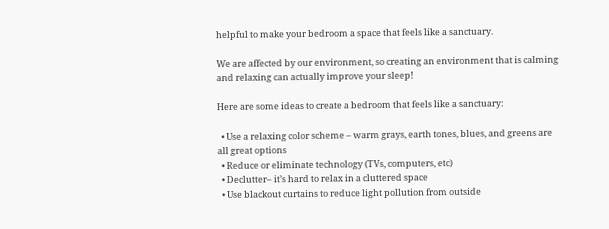helpful to make your bedroom a space that feels like a sanctuary.

We are affected by our environment, so creating an environment that is calming and relaxing can actually improve your sleep!

Here are some ideas to create a bedroom that feels like a sanctuary:

  • Use a relaxing color scheme – warm grays, earth tones, blues, and greens are all great options
  • Reduce or eliminate technology (TVs, computers, etc)
  • Declutter– it’s hard to relax in a cluttered space
  • Use blackout curtains to reduce light pollution from outside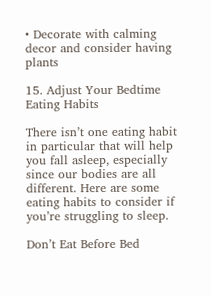• Decorate with calming decor and consider having plants

15. Adjust Your Bedtime Eating Habits

There isn’t one eating habit in particular that will help you fall asleep, especially since our bodies are all different. Here are some eating habits to consider if you’re struggling to sleep.

Don’t Eat Before Bed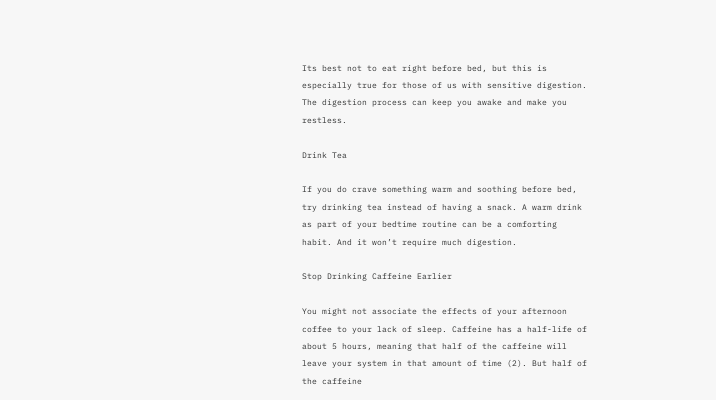Its best not to eat right before bed, but this is especially true for those of us with sensitive digestion. The digestion process can keep you awake and make you restless.

Drink Tea

If you do crave something warm and soothing before bed, try drinking tea instead of having a snack. A warm drink as part of your bedtime routine can be a comforting habit. And it won’t require much digestion.

Stop Drinking Caffeine Earlier

You might not associate the effects of your afternoon coffee to your lack of sleep. Caffeine has a half-life of about 5 hours, meaning that half of the caffeine will leave your system in that amount of time (2). But half of the caffeine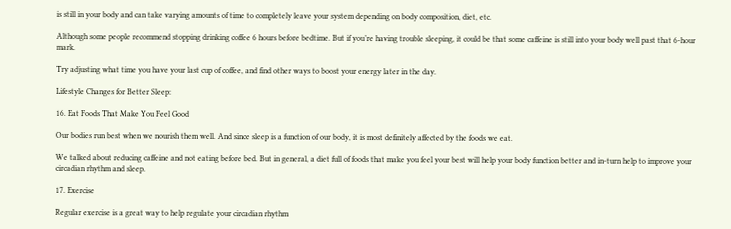is still in your body and can take varying amounts of time to completely leave your system depending on body composition, diet, etc.

Although some people recommend stopping drinking coffee 6 hours before bedtime. But if you’re having trouble sleeping, it could be that some caffeine is still into your body well past that 6-hour mark.

Try adjusting what time you have your last cup of coffee, and find other ways to boost your energy later in the day.

Lifestyle Changes for Better Sleep:

16. Eat Foods That Make You Feel Good

Our bodies run best when we nourish them well. And since sleep is a function of our body, it is most definitely affected by the foods we eat.

We talked about reducing caffeine and not eating before bed. But in general, a diet full of foods that make you feel your best will help your body function better and in-turn help to improve your circadian rhythm and sleep.

17. Exercise

Regular exercise is a great way to help regulate your circadian rhythm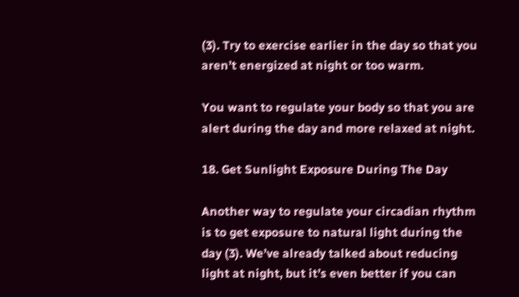(3). Try to exercise earlier in the day so that you aren’t energized at night or too warm.

You want to regulate your body so that you are alert during the day and more relaxed at night.

18. Get Sunlight Exposure During The Day

Another way to regulate your circadian rhythm is to get exposure to natural light during the day (3). We’ve already talked about reducing light at night, but it’s even better if you can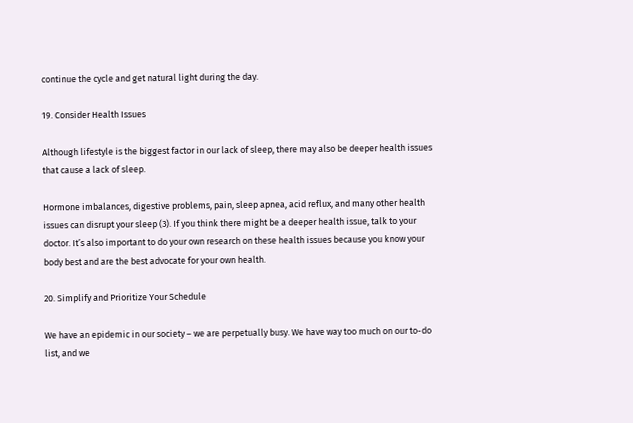continue the cycle and get natural light during the day.

19. Consider Health Issues

Although lifestyle is the biggest factor in our lack of sleep, there may also be deeper health issues that cause a lack of sleep.

Hormone imbalances, digestive problems, pain, sleep apnea, acid reflux, and many other health issues can disrupt your sleep (3). If you think there might be a deeper health issue, talk to your doctor. It’s also important to do your own research on these health issues because you know your body best and are the best advocate for your own health.

20. Simplify and Prioritize Your Schedule

We have an epidemic in our society – we are perpetually busy. We have way too much on our to-do list, and we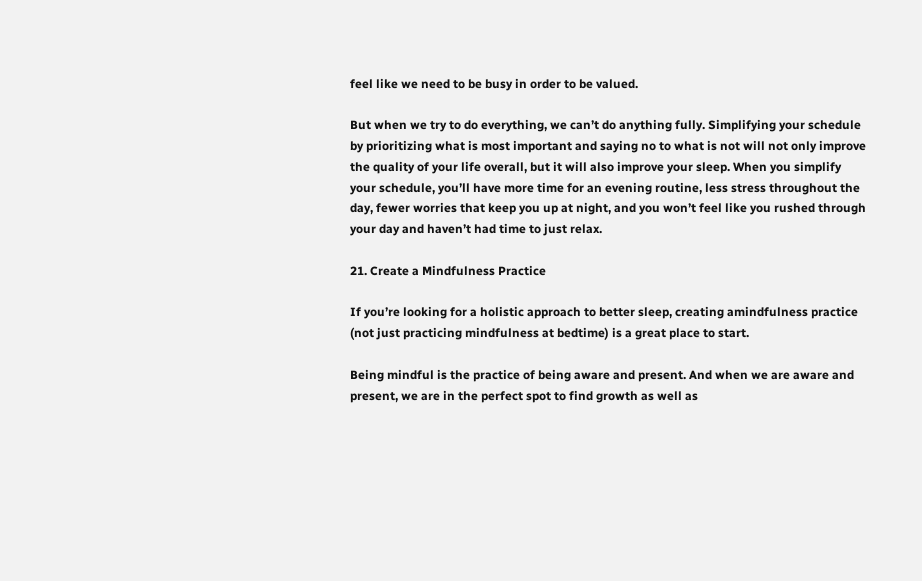feel like we need to be busy in order to be valued.

But when we try to do everything, we can’t do anything fully. Simplifying your schedule by prioritizing what is most important and saying no to what is not will not only improve the quality of your life overall, but it will also improve your sleep. When you simplify your schedule, you’ll have more time for an evening routine, less stress throughout the day, fewer worries that keep you up at night, and you won’t feel like you rushed through your day and haven’t had time to just relax.

21. Create a Mindfulness Practice

If you’re looking for a holistic approach to better sleep, creating amindfulness practice (not just practicing mindfulness at bedtime) is a great place to start.

Being mindful is the practice of being aware and present. And when we are aware and present, we are in the perfect spot to find growth as well as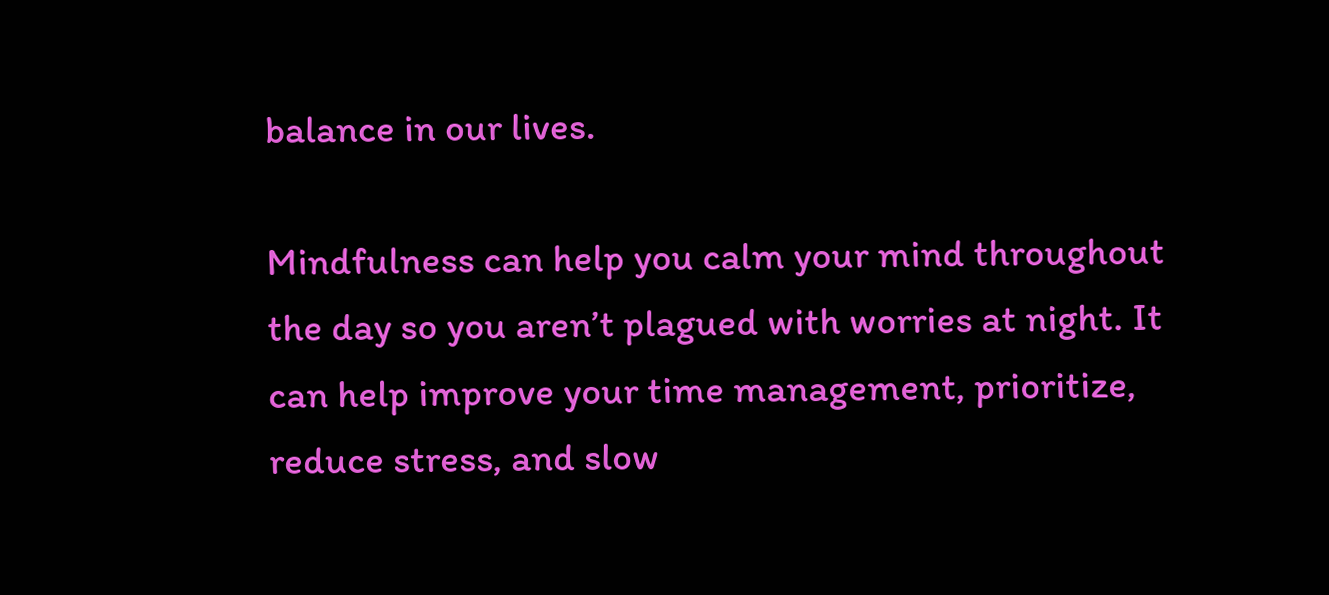balance in our lives.

Mindfulness can help you calm your mind throughout the day so you aren’t plagued with worries at night. It can help improve your time management, prioritize, reduce stress, and slow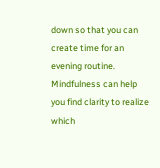down so that you can create time for an evening routine. Mindfulness can help you find clarity to realize which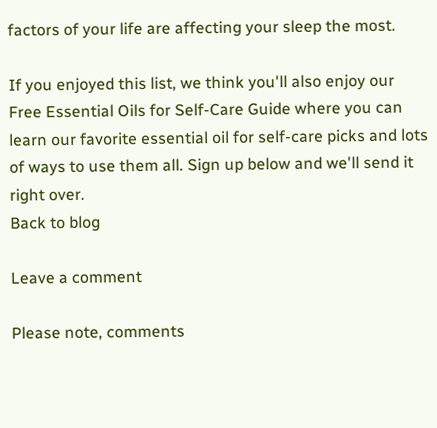factors of your life are affecting your sleep the most.

If you enjoyed this list, we think you'll also enjoy our Free Essential Oils for Self-Care Guide where you can learn our favorite essential oil for self-care picks and lots of ways to use them all. Sign up below and we'll send it right over.
Back to blog

Leave a comment

Please note, comments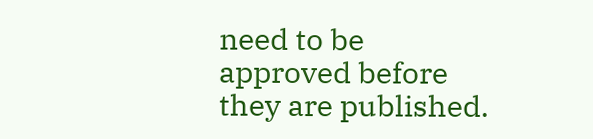need to be approved before they are published.